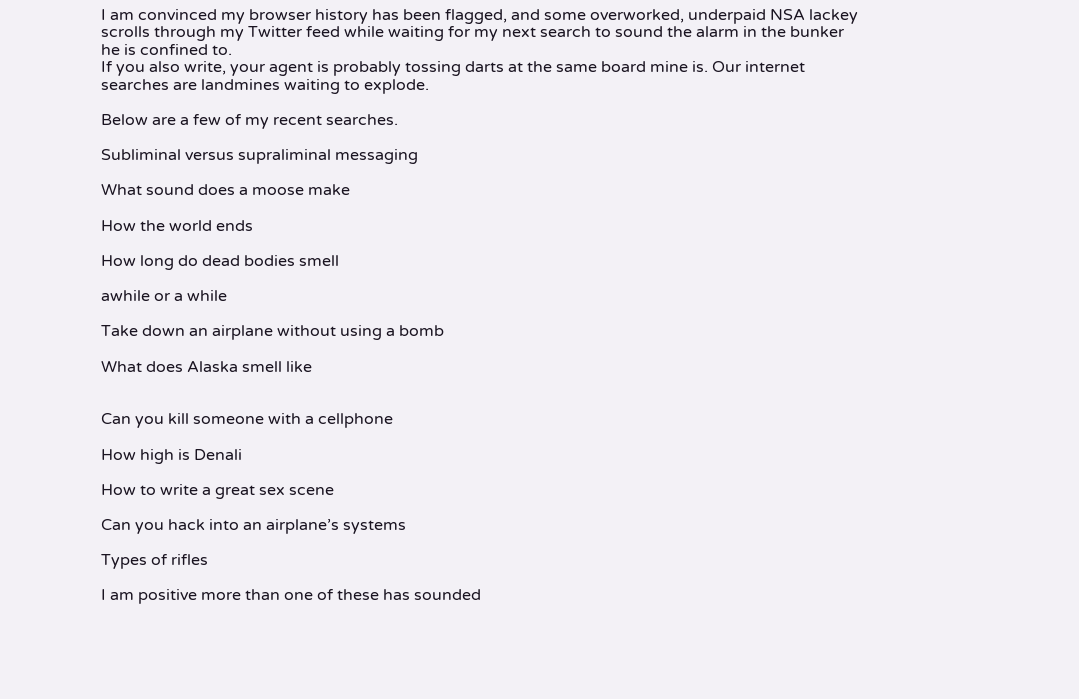I am convinced my browser history has been flagged, and some overworked, underpaid NSA lackey scrolls through my Twitter feed while waiting for my next search to sound the alarm in the bunker he is confined to.
If you also write, your agent is probably tossing darts at the same board mine is. Our internet searches are landmines waiting to explode.

Below are a few of my recent searches.

Subliminal versus supraliminal messaging

What sound does a moose make

How the world ends

How long do dead bodies smell

awhile or a while

Take down an airplane without using a bomb

What does Alaska smell like


Can you kill someone with a cellphone

How high is Denali

How to write a great sex scene

Can you hack into an airplane’s systems

Types of rifles

I am positive more than one of these has sounded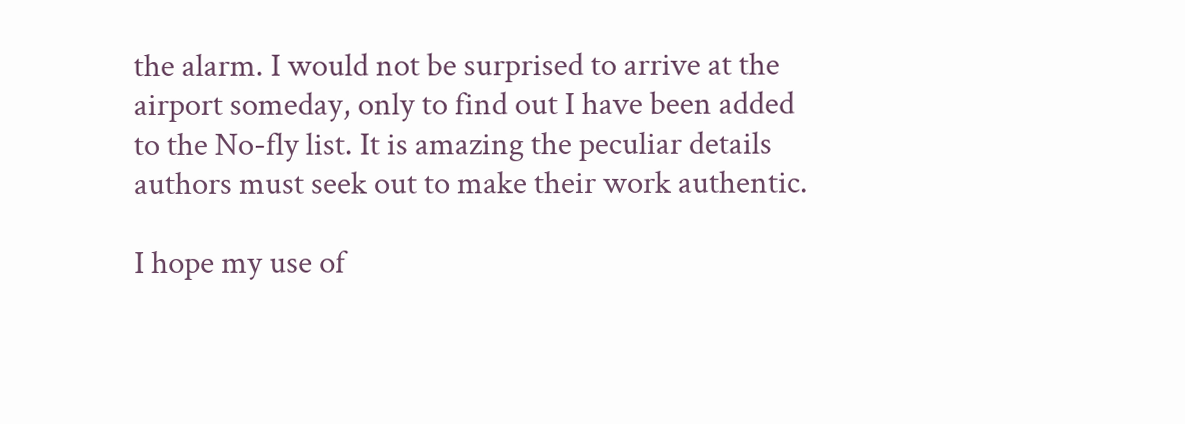the alarm. I would not be surprised to arrive at the airport someday, only to find out I have been added to the No-fly list. It is amazing the peculiar details authors must seek out to make their work authentic.

I hope my use of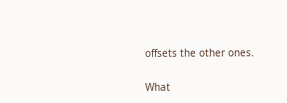offsets the other ones.

What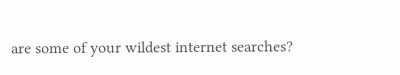are some of your wildest internet searches?